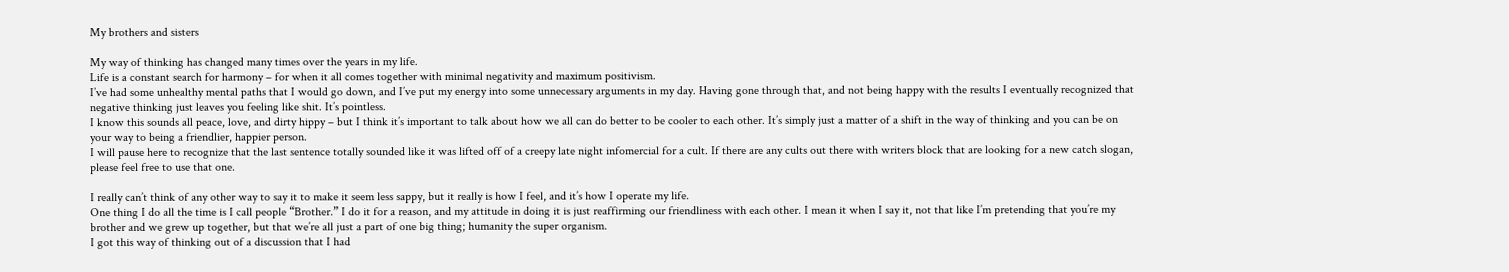My brothers and sisters

My way of thinking has changed many times over the years in my life.
Life is a constant search for harmony – for when it all comes together with minimal negativity and maximum positivism.
I’ve had some unhealthy mental paths that I would go down, and I’ve put my energy into some unnecessary arguments in my day. Having gone through that, and not being happy with the results I eventually recognized that negative thinking just leaves you feeling like shit. It’s pointless.
I know this sounds all peace, love, and dirty hippy – but I think it’s important to talk about how we all can do better to be cooler to each other. It’s simply just a matter of a shift in the way of thinking and you can be on your way to being a friendlier, happier person.
I will pause here to recognize that the last sentence totally sounded like it was lifted off of a creepy late night infomercial for a cult. If there are any cults out there with writers block that are looking for a new catch slogan, please feel free to use that one.

I really can’t think of any other way to say it to make it seem less sappy, but it really is how I feel, and it’s how I operate my life.
One thing I do all the time is I call people “Brother.” I do it for a reason, and my attitude in doing it is just reaffirming our friendliness with each other. I mean it when I say it, not that like I’m pretending that you’re my brother and we grew up together, but that we’re all just a part of one big thing; humanity the super organism.
I got this way of thinking out of a discussion that I had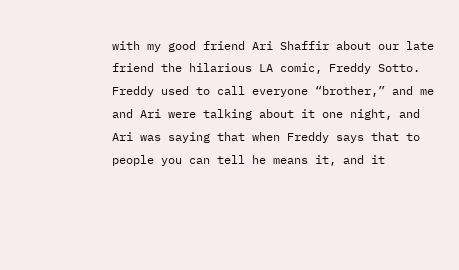with my good friend Ari Shaffir about our late friend the hilarious LA comic, Freddy Sotto.
Freddy used to call everyone “brother,” and me and Ari were talking about it one night, and Ari was saying that when Freddy says that to people you can tell he means it, and it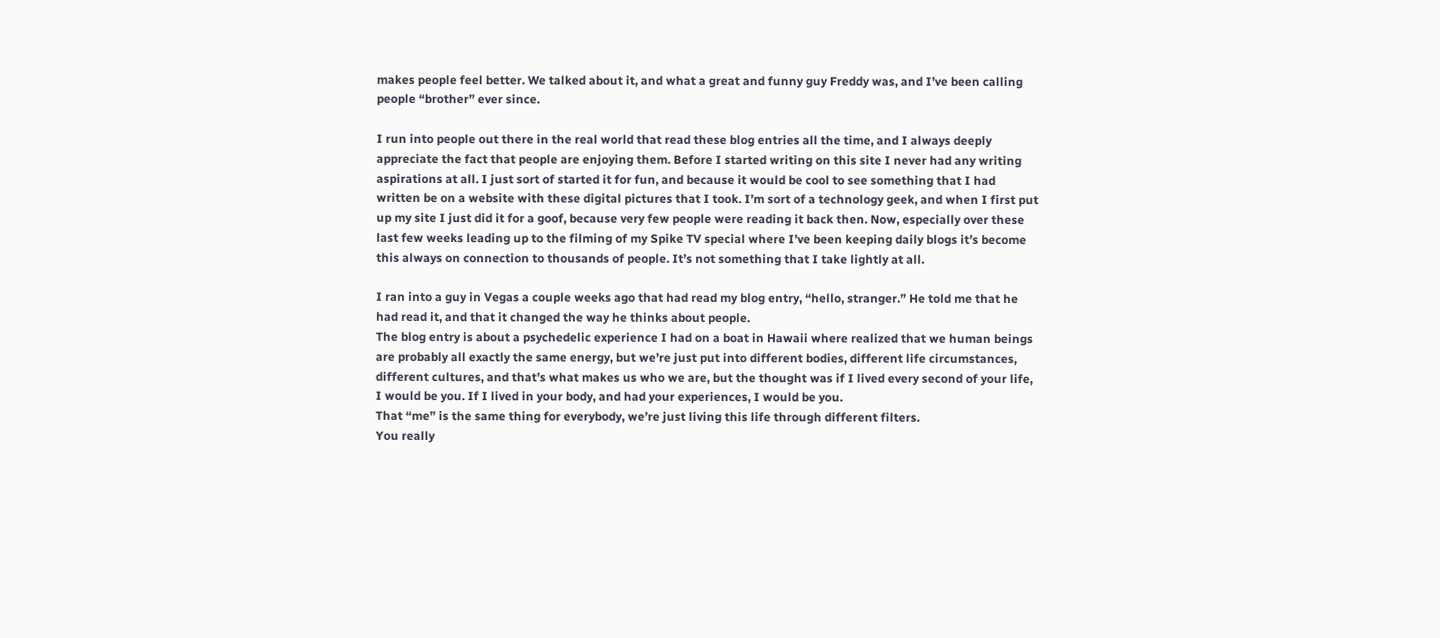makes people feel better. We talked about it, and what a great and funny guy Freddy was, and I’ve been calling people “brother” ever since.

I run into people out there in the real world that read these blog entries all the time, and I always deeply appreciate the fact that people are enjoying them. Before I started writing on this site I never had any writing aspirations at all. I just sort of started it for fun, and because it would be cool to see something that I had written be on a website with these digital pictures that I took. I’m sort of a technology geek, and when I first put up my site I just did it for a goof, because very few people were reading it back then. Now, especially over these last few weeks leading up to the filming of my Spike TV special where I’ve been keeping daily blogs it’s become this always on connection to thousands of people. It’s not something that I take lightly at all.

I ran into a guy in Vegas a couple weeks ago that had read my blog entry, “hello, stranger.” He told me that he had read it, and that it changed the way he thinks about people.
The blog entry is about a psychedelic experience I had on a boat in Hawaii where realized that we human beings are probably all exactly the same energy, but we’re just put into different bodies, different life circumstances, different cultures, and that’s what makes us who we are, but the thought was if I lived every second of your life, I would be you. If I lived in your body, and had your experiences, I would be you.
That “me” is the same thing for everybody, we’re just living this life through different filters.
You really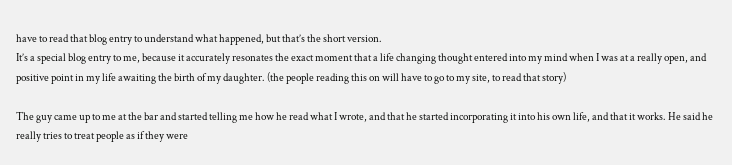have to read that blog entry to understand what happened, but that’s the short version.
It’s a special blog entry to me, because it accurately resonates the exact moment that a life changing thought entered into my mind when I was at a really open, and positive point in my life awaiting the birth of my daughter. (the people reading this on will have to go to my site, to read that story)

The guy came up to me at the bar and started telling me how he read what I wrote, and that he started incorporating it into his own life, and that it works. He said he really tries to treat people as if they were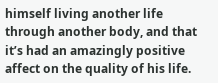himself living another life through another body, and that it’s had an amazingly positive affect on the quality of his life.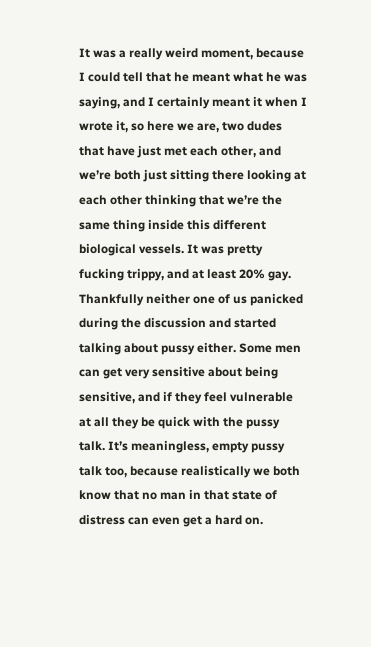It was a really weird moment, because I could tell that he meant what he was saying, and I certainly meant it when I wrote it, so here we are, two dudes that have just met each other, and we’re both just sitting there looking at each other thinking that we’re the same thing inside this different biological vessels. It was pretty fucking trippy, and at least 20% gay.
Thankfully neither one of us panicked during the discussion and started talking about pussy either. Some men can get very sensitive about being sensitive, and if they feel vulnerable at all they be quick with the pussy talk. It’s meaningless, empty pussy talk too, because realistically we both know that no man in that state of distress can even get a hard on.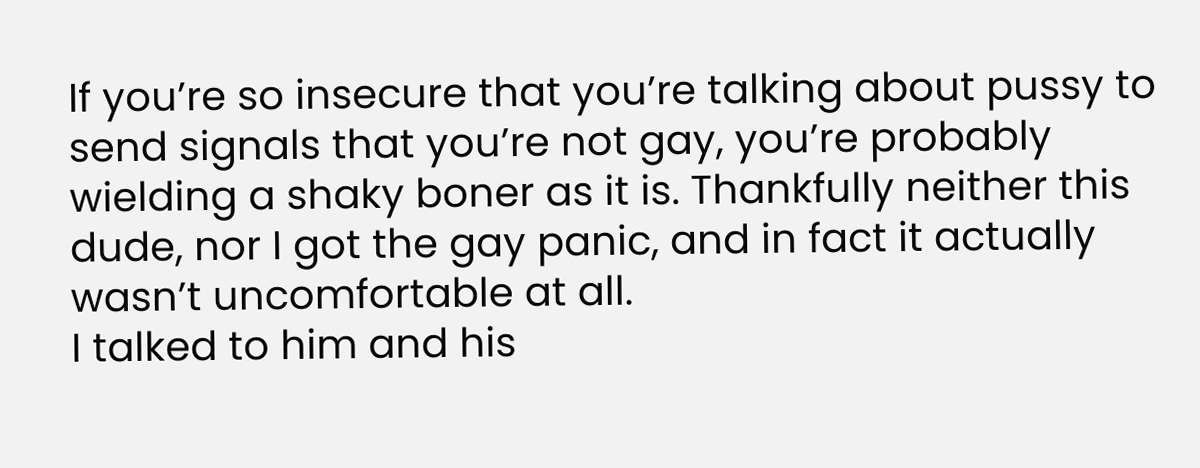If you’re so insecure that you’re talking about pussy to send signals that you’re not gay, you’re probably wielding a shaky boner as it is. Thankfully neither this dude, nor I got the gay panic, and in fact it actually wasn’t uncomfortable at all.
I talked to him and his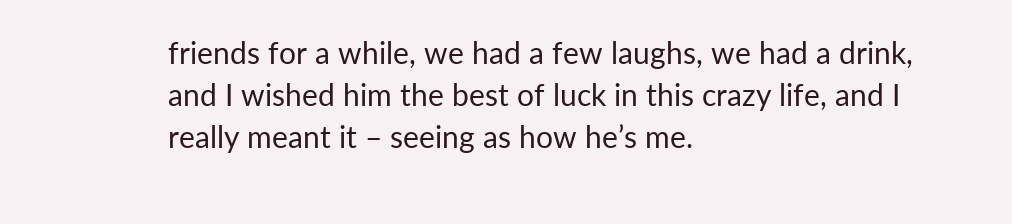friends for a while, we had a few laughs, we had a drink, and I wished him the best of luck in this crazy life, and I really meant it – seeing as how he’s me.